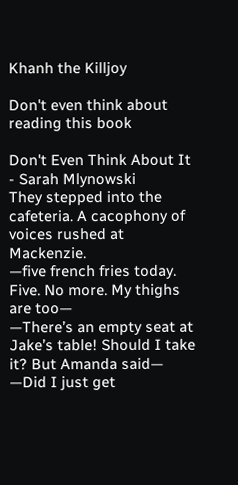Khanh the Killjoy

Don't even think about reading this book

Don't Even Think About It - Sarah Mlynowski
They stepped into the cafeteria. A cacophony of voices rushed at Mackenzie.
—five french fries today. Five. No more. My thighs are too—
—There’s an empty seat at Jake’s table! Should I take it? But Amanda said—
—Did I just get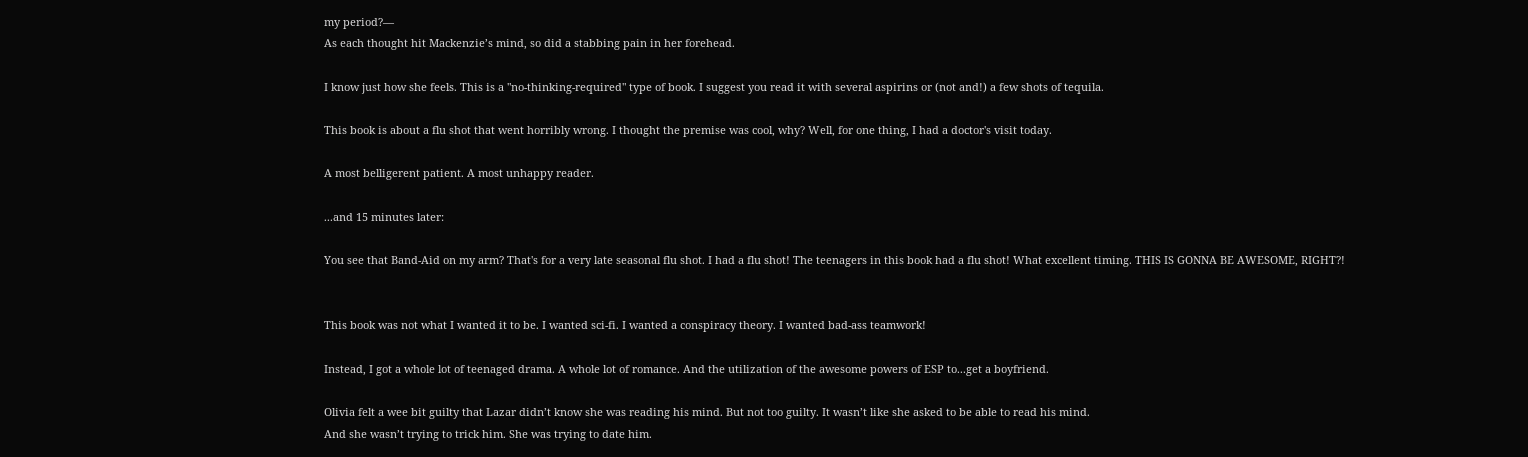my period?—
As each thought hit Mackenzie’s mind, so did a stabbing pain in her forehead.

I know just how she feels. This is a "no-thinking-required" type of book. I suggest you read it with several aspirins or (not and!) a few shots of tequila.

This book is about a flu shot that went horribly wrong. I thought the premise was cool, why? Well, for one thing, I had a doctor's visit today.

A most belligerent patient. A most unhappy reader.

...and 15 minutes later:

You see that Band-Aid on my arm? That's for a very late seasonal flu shot. I had a flu shot! The teenagers in this book had a flu shot! What excellent timing. THIS IS GONNA BE AWESOME, RIGHT?!


This book was not what I wanted it to be. I wanted sci-fi. I wanted a conspiracy theory. I wanted bad-ass teamwork!

Instead, I got a whole lot of teenaged drama. A whole lot of romance. And the utilization of the awesome powers of ESP to...get a boyfriend.

Olivia felt a wee bit guilty that Lazar didn’t know she was reading his mind. But not too guilty. It wasn’t like she asked to be able to read his mind.
And she wasn’t trying to trick him. She was trying to date him.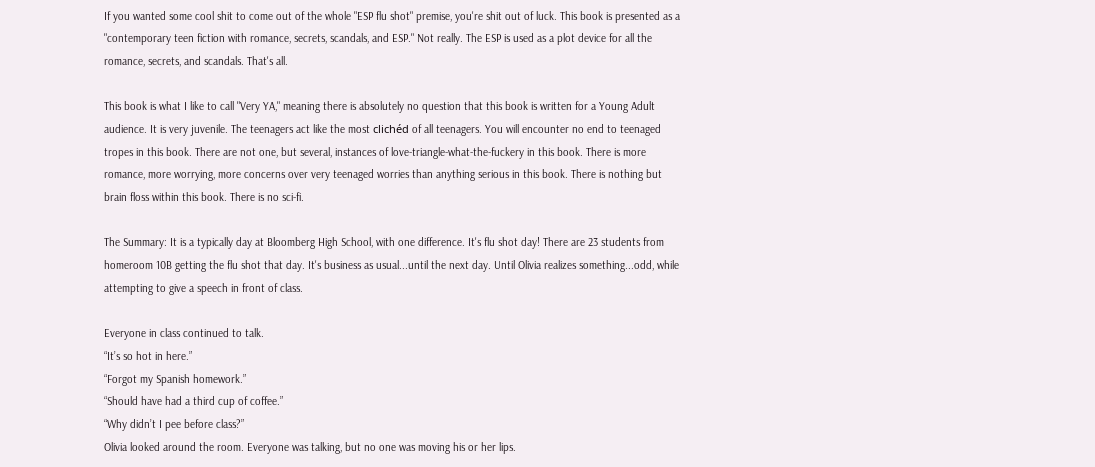If you wanted some cool shit to come out of the whole "ESP flu shot" premise, you're shit out of luck. This book is presented as a "contemporary teen fiction with romance, secrets, scandals, and ESP." Not really. The ESP is used as a plot device for all the romance, secrets, and scandals. That's all.

This book is what I like to call "Very YA," meaning there is absolutely no question that this book is written for a Young Adult audience. It is very juvenile. The teenagers act like the most clichéd of all teenagers. You will encounter no end to teenaged tropes in this book. There are not one, but several, instances of love-triangle-what-the-fuckery in this book. There is more romance, more worrying, more concerns over very teenaged worries than anything serious in this book. There is nothing but brain floss within this book. There is no sci-fi.

The Summary: It is a typically day at Bloomberg High School, with one difference. It's flu shot day! There are 23 students from homeroom 10B getting the flu shot that day. It's business as usual...until the next day. Until Olivia realizes something...odd, while attempting to give a speech in front of class.

Everyone in class continued to talk.
“It’s so hot in here.”
“Forgot my Spanish homework.”
“Should have had a third cup of coffee.”
“Why didn’t I pee before class?”
Olivia looked around the room. Everyone was talking, but no one was moving his or her lips.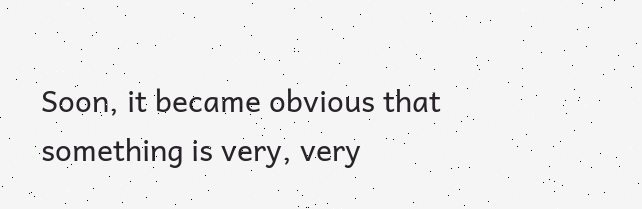Soon, it became obvious that something is very, very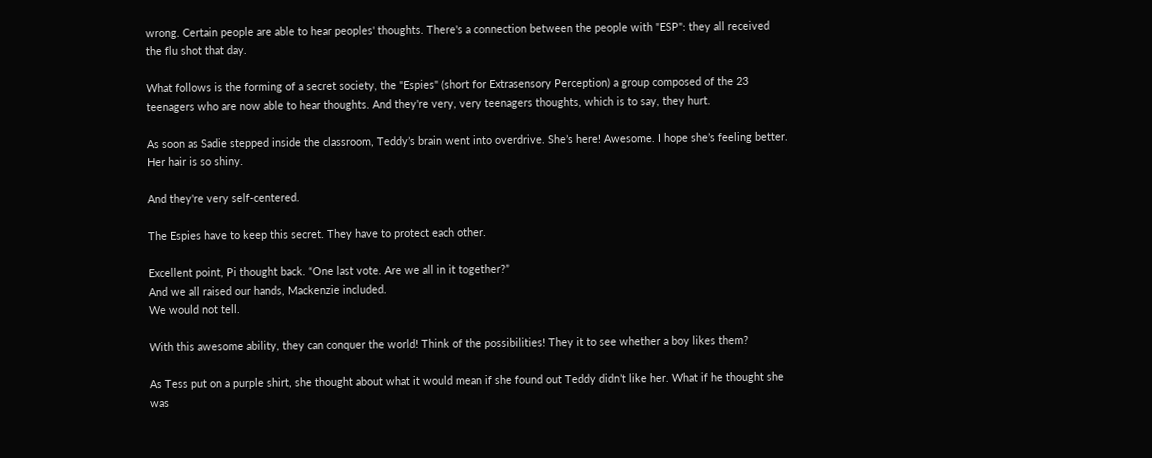wrong. Certain people are able to hear peoples' thoughts. There's a connection between the people with "ESP": they all received the flu shot that day.

What follows is the forming of a secret society, the "Espies" (short for Extrasensory Perception) a group composed of the 23 teenagers who are now able to hear thoughts. And they're very, very teenagers thoughts, which is to say, they hurt.

As soon as Sadie stepped inside the classroom, Teddy’s brain went into overdrive. She’s here! Awesome. I hope she’s feeling better. Her hair is so shiny.

And they're very self-centered.

The Espies have to keep this secret. They have to protect each other.

Excellent point, Pi thought back. “One last vote. Are we all in it together?”
And we all raised our hands, Mackenzie included.
We would not tell.

With this awesome ability, they can conquer the world! Think of the possibilities! They it to see whether a boy likes them?

As Tess put on a purple shirt, she thought about what it would mean if she found out Teddy didn’t like her. What if he thought she was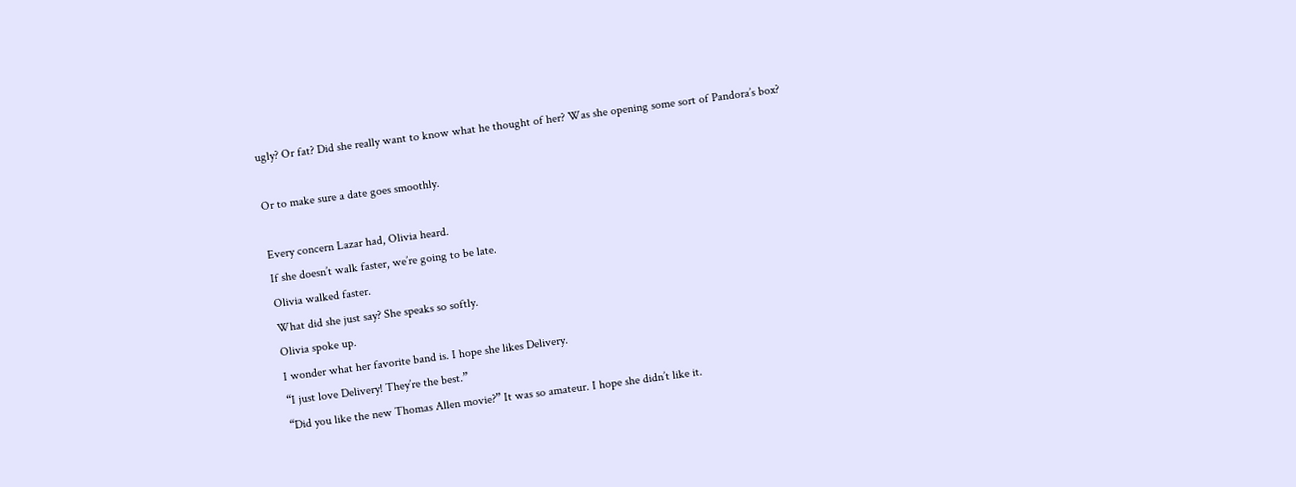ugly? Or fat? Did she really want to know what he thought of her? Was she opening some sort of Pandora’s box?

Or to make sure a date goes smoothly.

Every concern Lazar had, Olivia heard.
If she doesn’t walk faster, we’re going to be late.
Olivia walked faster.
What did she just say? She speaks so softly.
Olivia spoke up.
I wonder what her favorite band is. I hope she likes Delivery.
“I just love Delivery! They’re the best.”
“Did you like the new Thomas Allen movie?” It was so amateur. I hope she didn’t like it.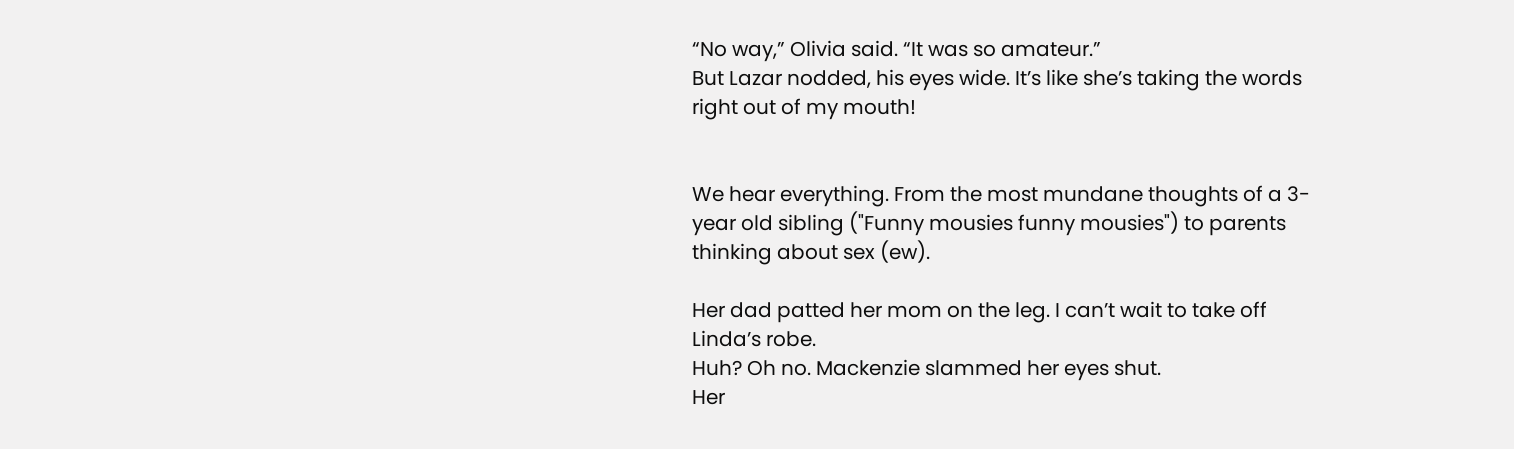“No way,” Olivia said. “It was so amateur.”
But Lazar nodded, his eyes wide. It’s like she’s taking the words right out of my mouth!


We hear everything. From the most mundane thoughts of a 3-year old sibling ("Funny mousies funny mousies") to parents thinking about sex (ew).

Her dad patted her mom on the leg. I can’t wait to take off Linda’s robe.
Huh? Oh no. Mackenzie slammed her eyes shut.
Her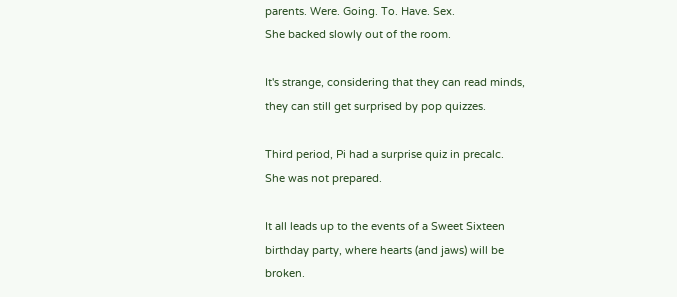parents. Were. Going. To. Have. Sex.
She backed slowly out of the room.

It's strange, considering that they can read minds, they can still get surprised by pop quizzes.

Third period, Pi had a surprise quiz in precalc.
She was not prepared.

It all leads up to the events of a Sweet Sixteen birthday party, where hearts (and jaws) will be broken.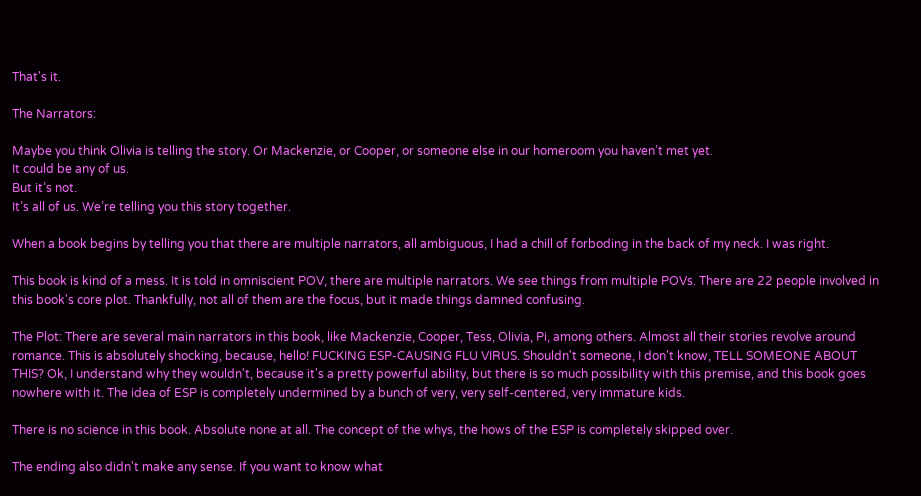That's it.

The Narrators:

Maybe you think Olivia is telling the story. Or Mackenzie, or Cooper, or someone else in our homeroom you haven’t met yet.
It could be any of us.
But it’s not.
It’s all of us. We’re telling you this story together.

When a book begins by telling you that there are multiple narrators, all ambiguous, I had a chill of forboding in the back of my neck. I was right.

This book is kind of a mess. It is told in omniscient POV, there are multiple narrators. We see things from multiple POVs. There are 22 people involved in this book's core plot. Thankfully, not all of them are the focus, but it made things damned confusing.

The Plot: There are several main narrators in this book, like Mackenzie, Cooper, Tess, Olivia, Pi, among others. Almost all their stories revolve around romance. This is absolutely shocking, because, hello! FUCKING ESP-CAUSING FLU VIRUS. Shouldn't someone, I don't know, TELL SOMEONE ABOUT THIS? Ok, I understand why they wouldn't, because it's a pretty powerful ability, but there is so much possibility with this premise, and this book goes nowhere with it. The idea of ESP is completely undermined by a bunch of very, very self-centered, very immature kids.

There is no science in this book. Absolute none at all. The concept of the whys, the hows of the ESP is completely skipped over.

The ending also didn't make any sense. If you want to know what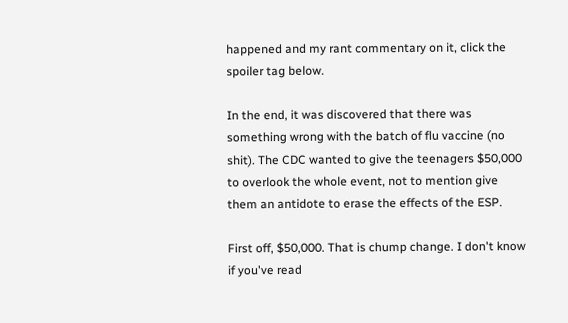happened and my rant commentary on it, click the spoiler tag below.

In the end, it was discovered that there was something wrong with the batch of flu vaccine (no shit). The CDC wanted to give the teenagers $50,000 to overlook the whole event, not to mention give them an antidote to erase the effects of the ESP.

First off, $50,000. That is chump change. I don't know if you've read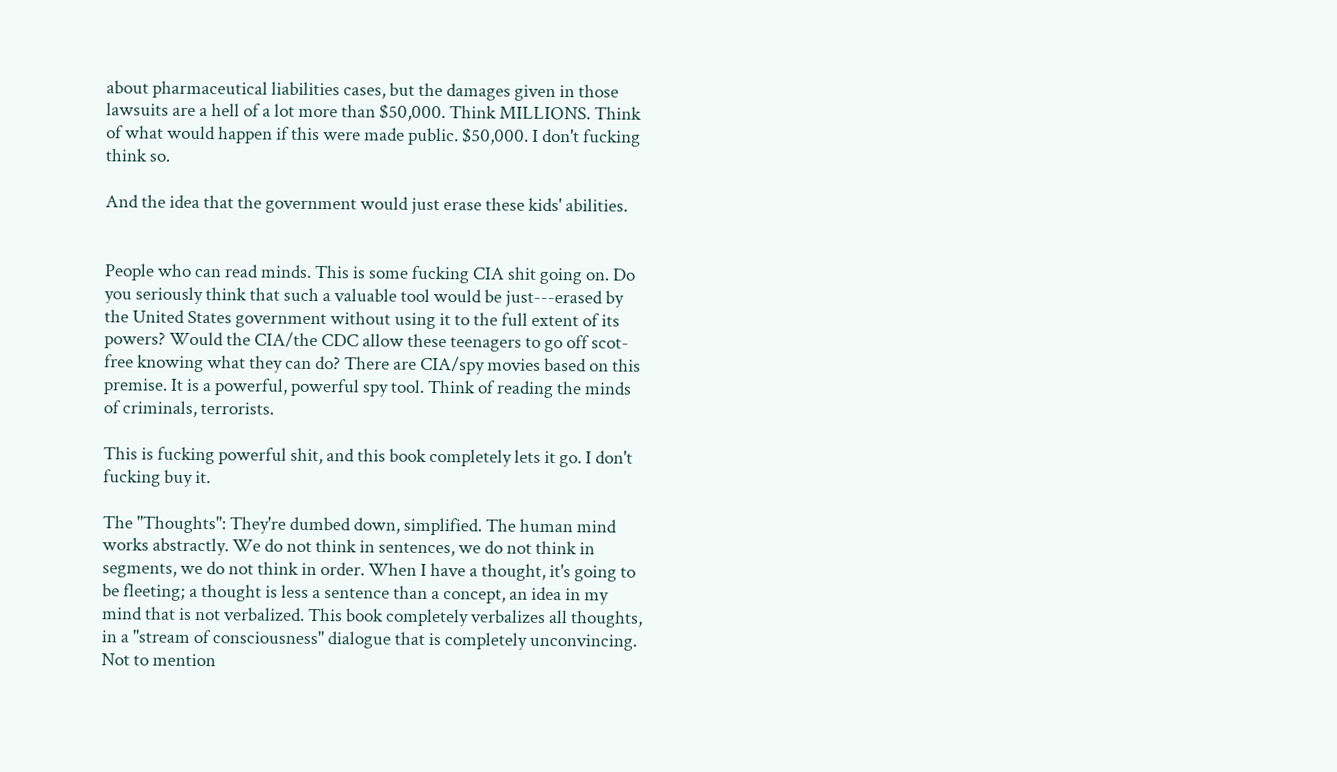about pharmaceutical liabilities cases, but the damages given in those lawsuits are a hell of a lot more than $50,000. Think MILLIONS. Think of what would happen if this were made public. $50,000. I don't fucking think so.

And the idea that the government would just erase these kids' abilities.


People who can read minds. This is some fucking CIA shit going on. Do you seriously think that such a valuable tool would be just---erased by the United States government without using it to the full extent of its powers? Would the CIA/the CDC allow these teenagers to go off scot-free knowing what they can do? There are CIA/spy movies based on this premise. It is a powerful, powerful spy tool. Think of reading the minds of criminals, terrorists.

This is fucking powerful shit, and this book completely lets it go. I don't fucking buy it.

The "Thoughts": They're dumbed down, simplified. The human mind works abstractly. We do not think in sentences, we do not think in segments, we do not think in order. When I have a thought, it's going to be fleeting; a thought is less a sentence than a concept, an idea in my mind that is not verbalized. This book completely verbalizes all thoughts, in a "stream of consciousness" dialogue that is completely unconvincing. Not to mention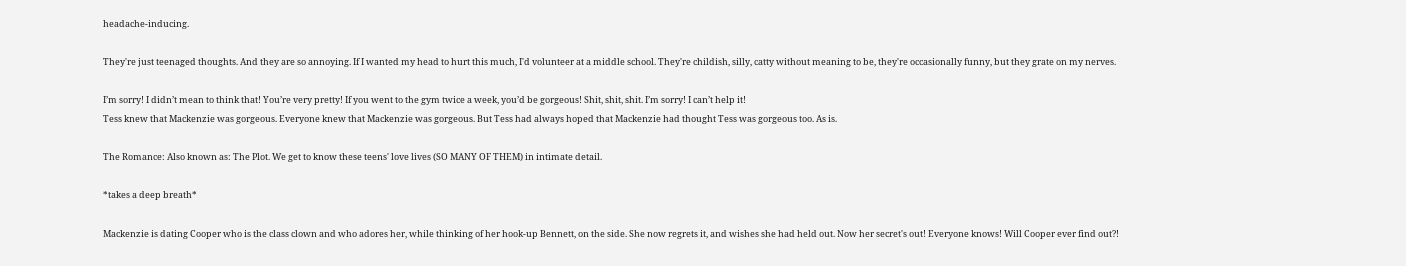headache-inducing.

They're just teenaged thoughts. And they are so annoying. If I wanted my head to hurt this much, I'd volunteer at a middle school. They're childish, silly, catty without meaning to be, they're occasionally funny, but they grate on my nerves.

I’m sorry! I didn’t mean to think that! You’re very pretty! If you went to the gym twice a week, you’d be gorgeous! Shit, shit, shit. I’m sorry! I can’t help it!
Tess knew that Mackenzie was gorgeous. Everyone knew that Mackenzie was gorgeous. But Tess had always hoped that Mackenzie had thought Tess was gorgeous too. As is.

The Romance: Also known as: The Plot. We get to know these teens' love lives (SO MANY OF THEM) in intimate detail.

*takes a deep breath*

Mackenzie is dating Cooper who is the class clown and who adores her, while thinking of her hook-up Bennett, on the side. She now regrets it, and wishes she had held out. Now her secret's out! Everyone knows! Will Cooper ever find out?!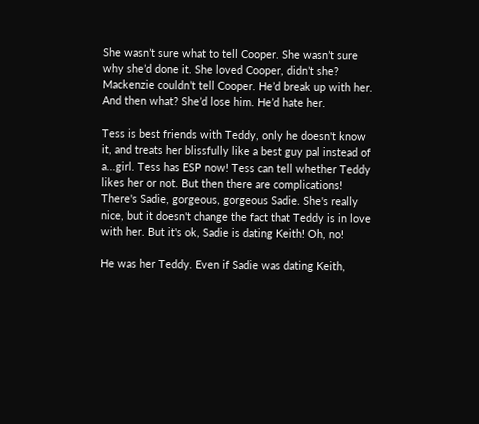She wasn’t sure what to tell Cooper. She wasn’t sure why she’d done it. She loved Cooper, didn’t she?
Mackenzie couldn’t tell Cooper. He’d break up with her. And then what? She’d lose him. He’d hate her.

Tess is best friends with Teddy, only he doesn't know it, and treats her blissfully like a best guy pal instead of a...girl. Tess has ESP now! Tess can tell whether Teddy likes her or not. But then there are complications! There's Sadie, gorgeous, gorgeous Sadie. She's really nice, but it doesn't change the fact that Teddy is in love with her. But it's ok, Sadie is dating Keith! Oh, no!

He was her Teddy. Even if Sadie was dating Keith,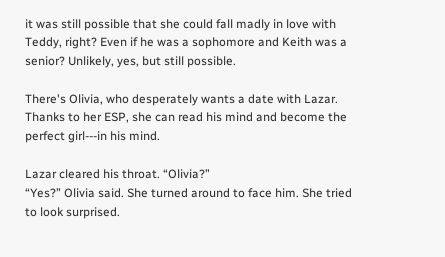it was still possible that she could fall madly in love with Teddy, right? Even if he was a sophomore and Keith was a senior? Unlikely, yes, but still possible.

There's Olivia, who desperately wants a date with Lazar. Thanks to her ESP, she can read his mind and become the perfect girl---in his mind.

Lazar cleared his throat. “Olivia?”
“Yes?” Olivia said. She turned around to face him. She tried to look surprised.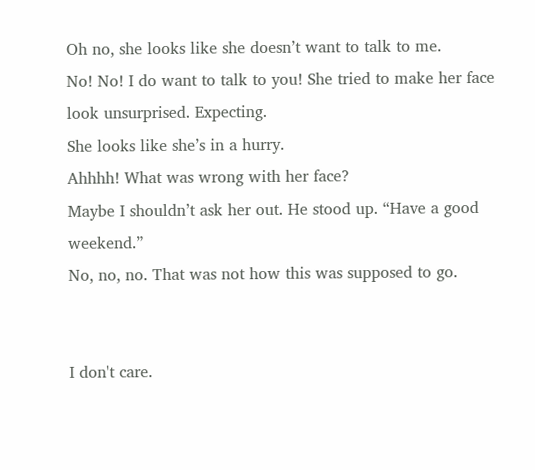Oh no, she looks like she doesn’t want to talk to me.
No! No! I do want to talk to you! She tried to make her face look unsurprised. Expecting.
She looks like she’s in a hurry.
Ahhhh! What was wrong with her face?
Maybe I shouldn’t ask her out. He stood up. “Have a good weekend.”
No, no, no. That was not how this was supposed to go.


I don't care.